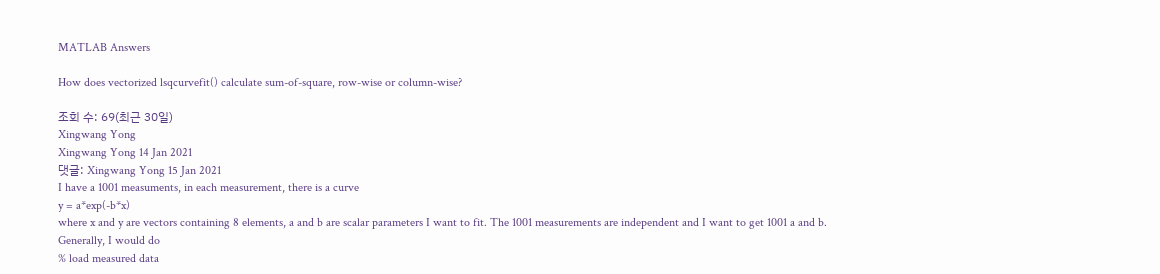MATLAB Answers

How does vectorized lsqcurvefit() calculate sum-of-square, row-wise or column-wise?

조회 수: 69(최근 30일)
Xingwang Yong
Xingwang Yong 14 Jan 2021
댓글: Xingwang Yong 15 Jan 2021
I have a 1001 measuments, in each measurement, there is a curve
y = a*exp(-b*x)
where x and y are vectors containing 8 elements, a and b are scalar parameters I want to fit. The 1001 measurements are independent and I want to get 1001 a and b.
Generally, I would do
% load measured data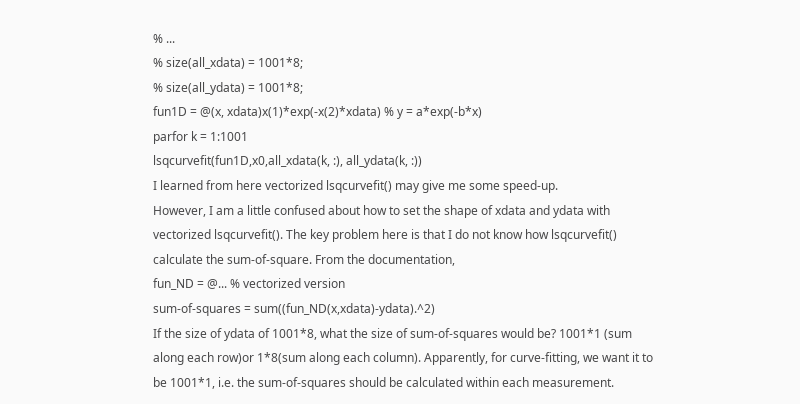% ...
% size(all_xdata) = 1001*8;
% size(all_ydata) = 1001*8;
fun1D = @(x, xdata)x(1)*exp(-x(2)*xdata) % y = a*exp(-b*x)
parfor k = 1:1001
lsqcurvefit(fun1D,x0,all_xdata(k, :), all_ydata(k, :))
I learned from here vectorized lsqcurvefit() may give me some speed-up.
However, I am a little confused about how to set the shape of xdata and ydata with vectorized lsqcurvefit(). The key problem here is that I do not know how lsqcurvefit() calculate the sum-of-square. From the documentation,
fun_ND = @... % vectorized version
sum-of-squares = sum((fun_ND(x,xdata)-ydata).^2)
If the size of ydata of 1001*8, what the size of sum-of-squares would be? 1001*1 (sum along each row)or 1*8(sum along each column). Apparently, for curve-fitting, we want it to be 1001*1, i.e. the sum-of-squares should be calculated within each measurement.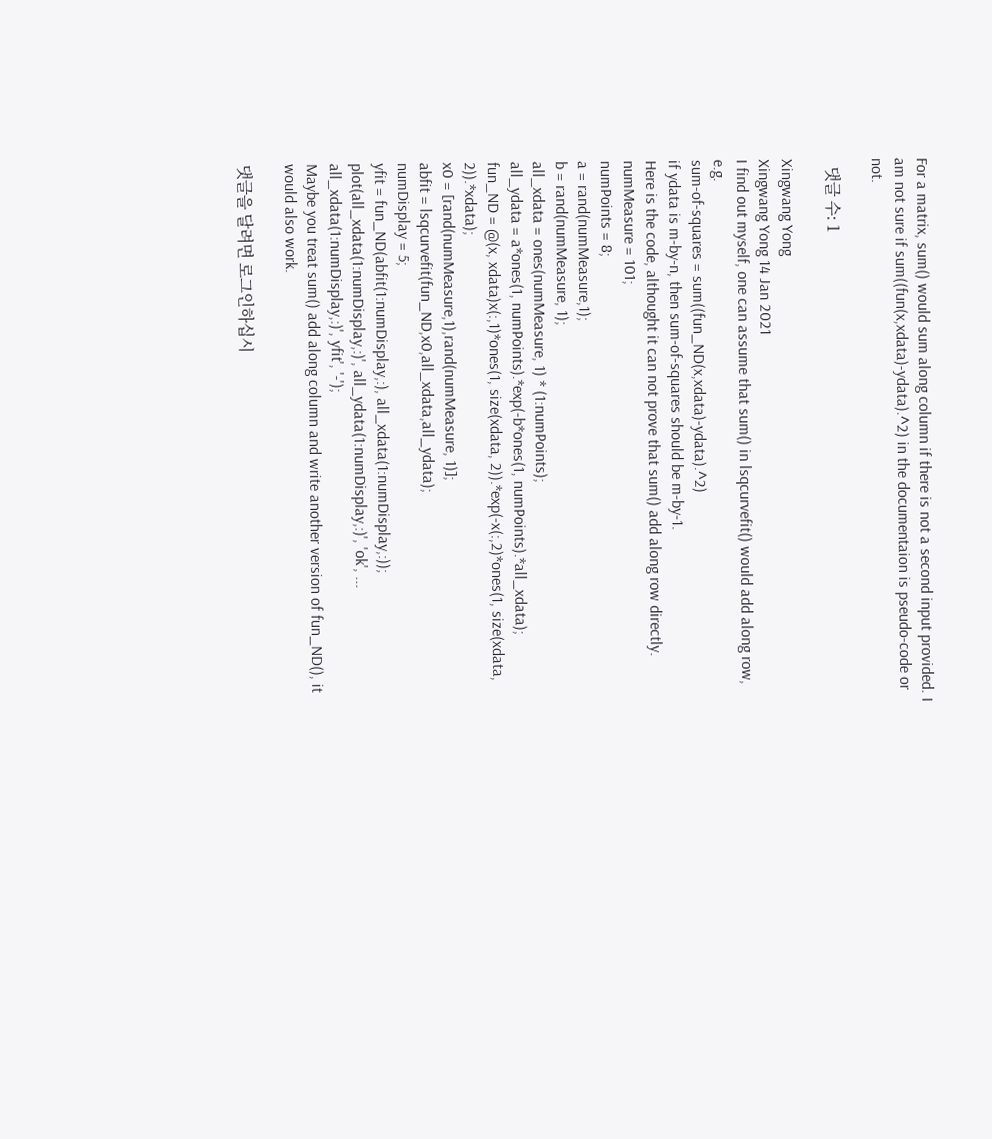For a matrix, sum() would sum along column if there is not a second input provided. I am not sure if sum((fun(x,xdata)-ydata).^2) in the documentaion is pseudo-code or not.

  댓글 수: 1

Xingwang Yong
Xingwang Yong 14 Jan 2021
I find out myself, one can assume that sum() in lsqcurvefit() would add along row, e.g.
sum-of-squares = sum((fun_ND(x,xdata)-ydata).^2)
if ydata is m-by-n, then sum-of-squares should be m-by-1.
Here is the code, althought it can not prove that sum() add along row directly.
numMeasure = 101;
numPoints = 8;
a = rand(numMeasure,1);
b = rand(numMeasure, 1);
all_xdata = ones(numMeasure, 1) * (1:numPoints);
all_ydata = a*ones(1, numPoints).*exp(-b*ones(1, numPoints).*all_xdata);
fun_ND = @(x, xdata)x(:,1)*ones(1, size(xdata, 2)).*exp(-x(:,2)*ones(1, size(xdata, 2)).*xdata);
x0 = [rand(numMeasure,1),rand(numMeasure, 1)];
abfit = lsqcurvefit(fun_ND,x0,all_xdata,all_ydata);
numDisplay = 5;
yfit = fun_ND(abfit(1:numDisplay,:), all_xdata(1:numDisplay,:));
plot(all_xdata(1:numDisplay,:)', all_ydata(1:numDisplay,:)', 'ok', ...
all_xdata(1:numDisplay,:)', yfit', '-');
Maybe you treat sum() add along column and write another version of fun_ND(), it would also work.

댓글을 달려면 로그인하십시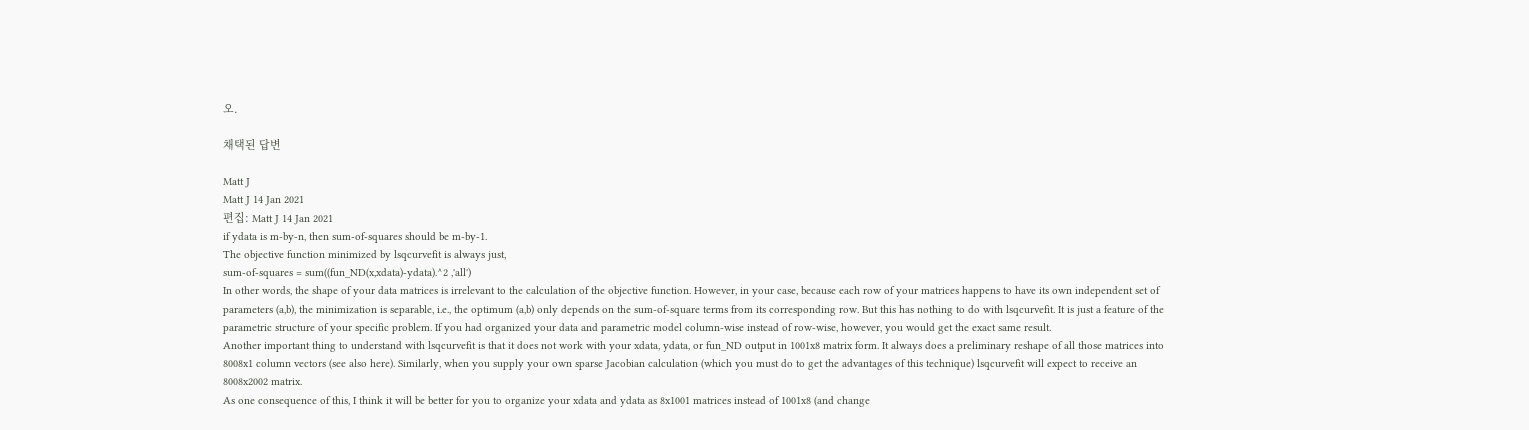오.

채택된 답변

Matt J
Matt J 14 Jan 2021
편집: Matt J 14 Jan 2021
if ydata is m-by-n, then sum-of-squares should be m-by-1.
The objective function minimized by lsqcurvefit is always just,
sum-of-squares = sum((fun_ND(x,xdata)-ydata).^2 ,'all')
In other words, the shape of your data matrices is irrelevant to the calculation of the objective function. However, in your case, because each row of your matrices happens to have its own independent set of parameters (a,b), the minimization is separable, i.e., the optimum (a,b) only depends on the sum-of-square terms from its corresponding row. But this has nothing to do with lsqcurvefit. It is just a feature of the parametric structure of your specific problem. If you had organized your data and parametric model column-wise instead of row-wise, however, you would get the exact same result.
Another important thing to understand with lsqcurvefit is that it does not work with your xdata, ydata, or fun_ND output in 1001x8 matrix form. It always does a preliminary reshape of all those matrices into 8008x1 column vectors (see also here). Similarly, when you supply your own sparse Jacobian calculation (which you must do to get the advantages of this technique) lsqcurvefit will expect to receive an 8008x2002 matrix.
As one consequence of this, I think it will be better for you to organize your xdata and ydata as 8x1001 matrices instead of 1001x8 (and change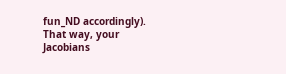fun_ND accordingly). That way, your Jacobians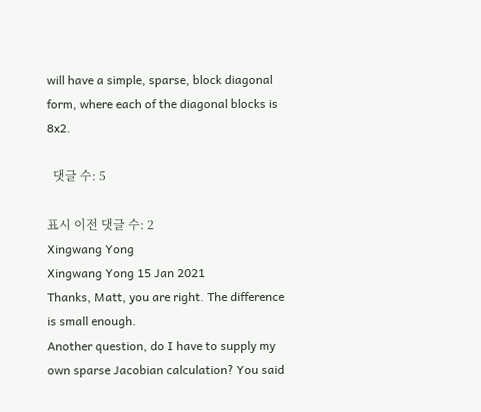will have a simple, sparse, block diagonal form, where each of the diagonal blocks is 8x2.

  댓글 수: 5

표시 이전 댓글 수: 2
Xingwang Yong
Xingwang Yong 15 Jan 2021
Thanks, Matt, you are right. The difference is small enough.
Another question, do I have to supply my own sparse Jacobian calculation? You said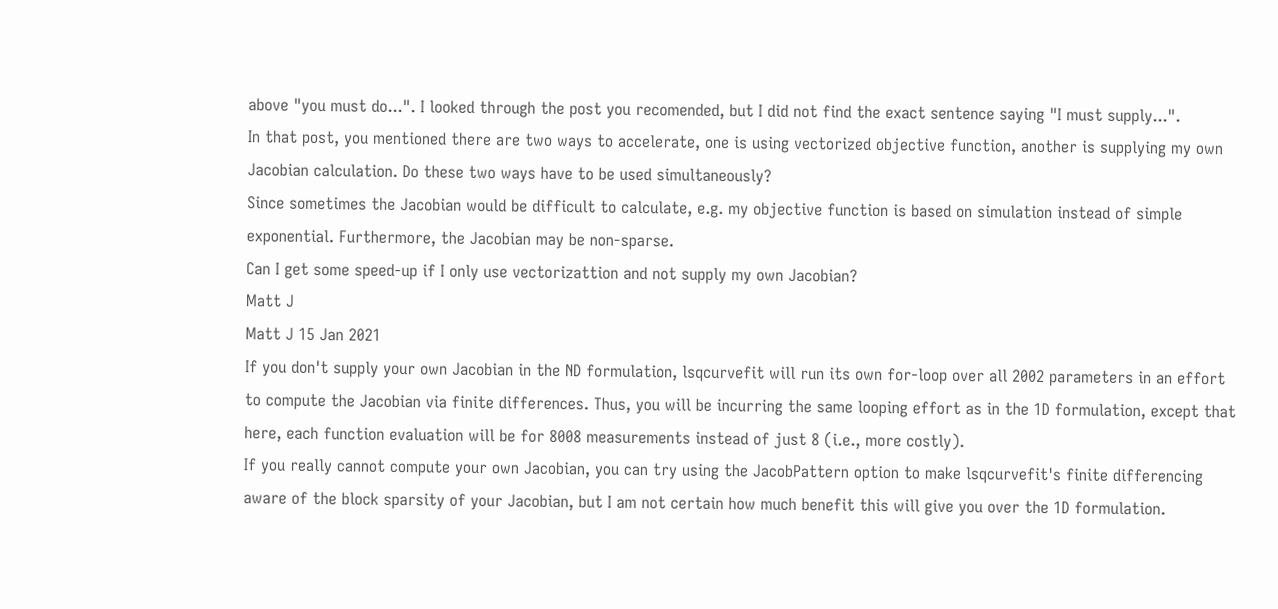above "you must do...". I looked through the post you recomended, but I did not find the exact sentence saying "I must supply...".
In that post, you mentioned there are two ways to accelerate, one is using vectorized objective function, another is supplying my own Jacobian calculation. Do these two ways have to be used simultaneously?
Since sometimes the Jacobian would be difficult to calculate, e.g. my objective function is based on simulation instead of simple exponential. Furthermore, the Jacobian may be non-sparse.
Can I get some speed-up if I only use vectorizattion and not supply my own Jacobian?
Matt J
Matt J 15 Jan 2021
If you don't supply your own Jacobian in the ND formulation, lsqcurvefit will run its own for-loop over all 2002 parameters in an effort to compute the Jacobian via finite differences. Thus, you will be incurring the same looping effort as in the 1D formulation, except that here, each function evaluation will be for 8008 measurements instead of just 8 (i.e., more costly).
If you really cannot compute your own Jacobian, you can try using the JacobPattern option to make lsqcurvefit's finite differencing aware of the block sparsity of your Jacobian, but I am not certain how much benefit this will give you over the 1D formulation.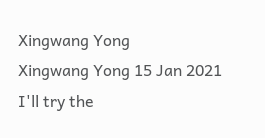Xingwang Yong
Xingwang Yong 15 Jan 2021
I'll try the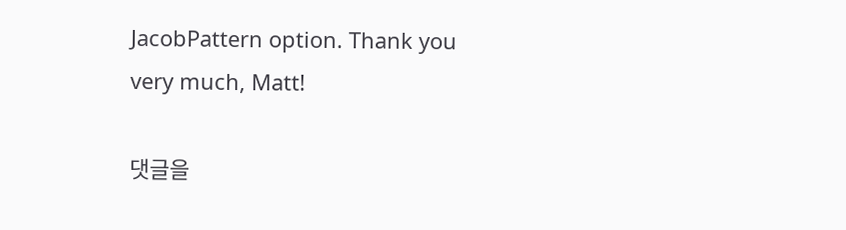JacobPattern option. Thank you very much, Matt!

댓글을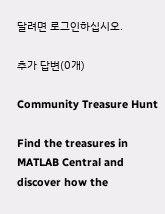달려면 로그인하십시오.

추가 답변(0개)

Community Treasure Hunt

Find the treasures in MATLAB Central and discover how the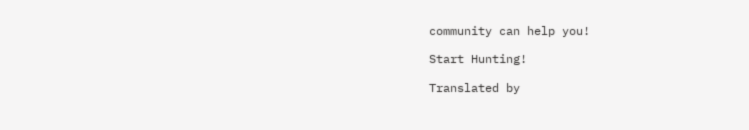community can help you!

Start Hunting!

Translated by